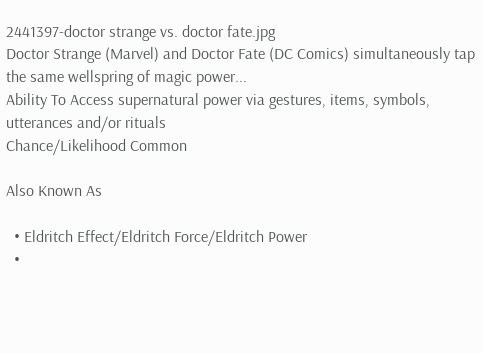2441397-doctor strange vs. doctor fate.jpg
Doctor Strange (Marvel) and Doctor Fate (DC Comics) simultaneously tap the same wellspring of magic power...
Ability To Access supernatural power via gestures, items, symbols, utterances and/or rituals
Chance/Likelihood Common

Also Known As

  • Eldritch Effect/Eldritch Force/Eldritch Power
  •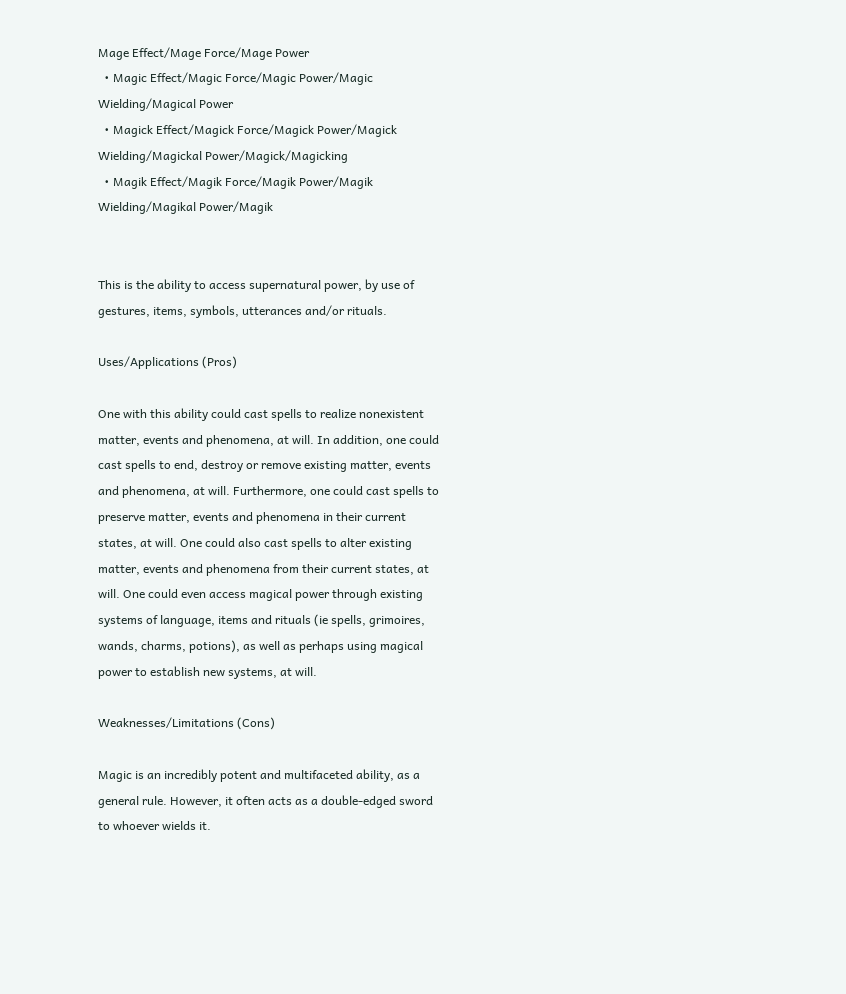Mage Effect/Mage Force/Mage Power
  • Magic Effect/Magic Force/Magic Power/Magic Wielding/Magical Power
  • Magick Effect/Magick Force/Magick Power/Magick Wielding/Magickal Power/Magick/Magicking
  • Magik Effect/Magik Force/Magik Power/Magik Wielding/Magikal Power/Magik


This is the ability to access supernatural power, by use of gestures, items, symbols, utterances and/or rituals.

Uses/Applications (Pros)

One with this ability could cast spells to realize nonexistent matter, events and phenomena, at will. In addition, one could cast spells to end, destroy or remove existing matter, events and phenomena, at will. Furthermore, one could cast spells to preserve matter, events and phenomena in their current states, at will. One could also cast spells to alter existing matter, events and phenomena from their current states, at will. One could even access magical power through existing systems of language, items and rituals (ie spells, grimoires, wands, charms, potions), as well as perhaps using magical power to establish new systems, at will.

Weaknesses/Limitations (Cons)

Magic is an incredibly potent and multifaceted ability, as a general rule. However, it often acts as a double-edged sword to whoever wields it.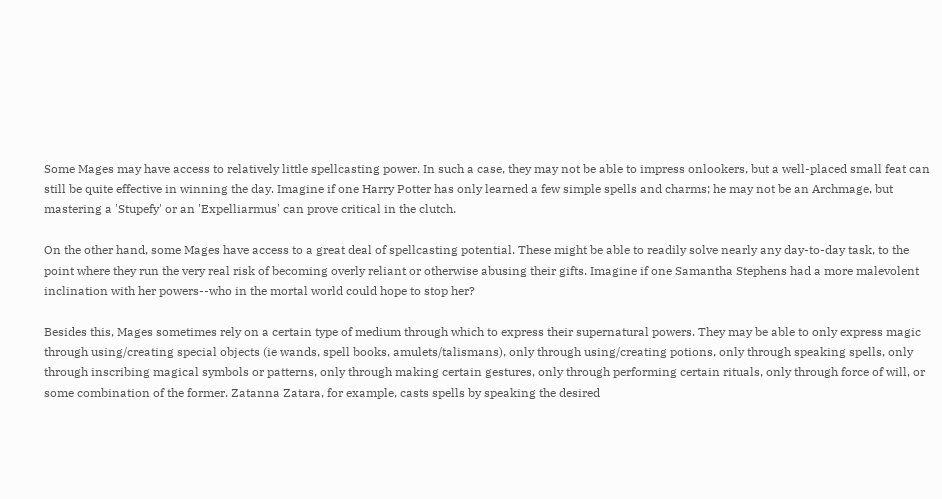Some Mages may have access to relatively little spellcasting power. In such a case, they may not be able to impress onlookers, but a well-placed small feat can still be quite effective in winning the day. Imagine if one Harry Potter has only learned a few simple spells and charms; he may not be an Archmage, but mastering a 'Stupefy' or an 'Expelliarmus' can prove critical in the clutch.

On the other hand, some Mages have access to a great deal of spellcasting potential. These might be able to readily solve nearly any day-to-day task, to the point where they run the very real risk of becoming overly reliant or otherwise abusing their gifts. Imagine if one Samantha Stephens had a more malevolent inclination with her powers--who in the mortal world could hope to stop her?

Besides this, Mages sometimes rely on a certain type of medium through which to express their supernatural powers. They may be able to only express magic through using/creating special objects (ie wands, spell books, amulets/talismans), only through using/creating potions, only through speaking spells, only through inscribing magical symbols or patterns, only through making certain gestures, only through performing certain rituals, only through force of will, or some combination of the former. Zatanna Zatara, for example, casts spells by speaking the desired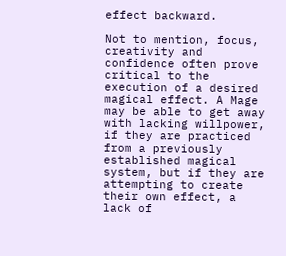effect backward.

Not to mention, focus, creativity and confidence often prove critical to the execution of a desired magical effect. A Mage may be able to get away with lacking willpower, if they are practiced from a previously established magical system, but if they are attempting to create their own effect, a lack of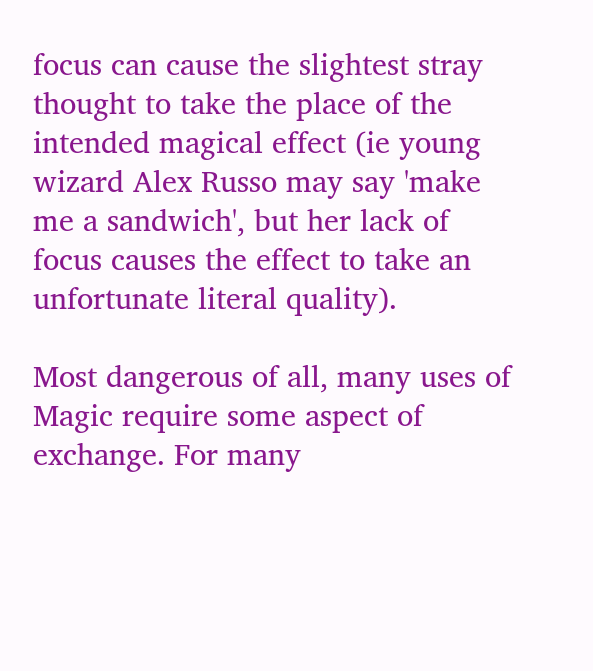focus can cause the slightest stray thought to take the place of the intended magical effect (ie young wizard Alex Russo may say 'make me a sandwich', but her lack of focus causes the effect to take an unfortunate literal quality).

Most dangerous of all, many uses of Magic require some aspect of exchange. For many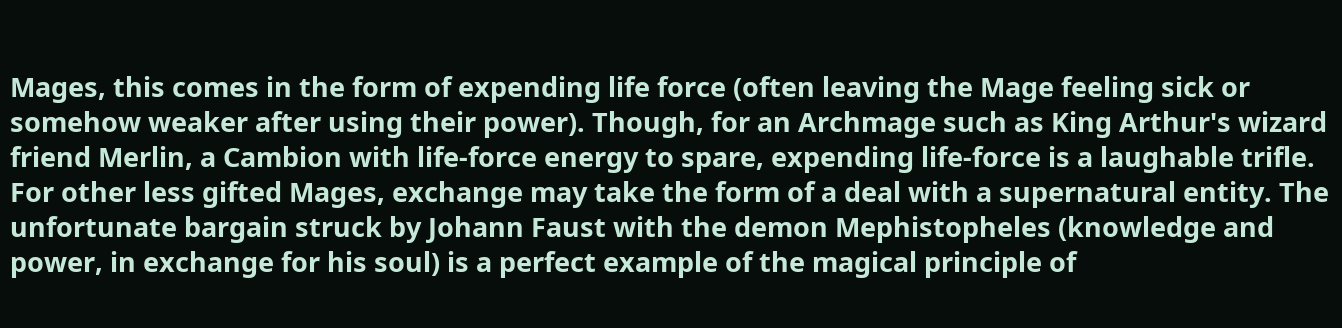Mages, this comes in the form of expending life force (often leaving the Mage feeling sick or somehow weaker after using their power). Though, for an Archmage such as King Arthur's wizard friend Merlin, a Cambion with life-force energy to spare, expending life-force is a laughable trifle. For other less gifted Mages, exchange may take the form of a deal with a supernatural entity. The unfortunate bargain struck by Johann Faust with the demon Mephistopheles (knowledge and power, in exchange for his soul) is a perfect example of the magical principle of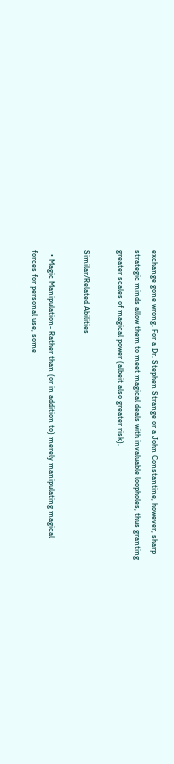exchange gone wrong. For a Dr. Stephen Strange or a John Constantine, however, sharp strategic minds allow them to meet magical deals with invaluable loopholes, thus granting greater scales of magical power (albeit also greater risk).

Similar/Related Abilities

  • Magic Manipulation- Rather than (or in addition to) merely manipulating magical forces for personal use, some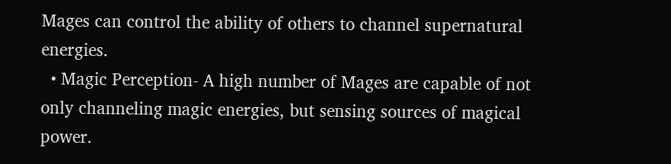Mages can control the ability of others to channel supernatural energies.
  • Magic Perception- A high number of Mages are capable of not only channeling magic energies, but sensing sources of magical power.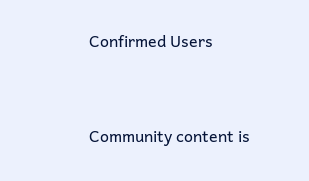Confirmed Users


Community content is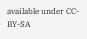available under CC-BY-SA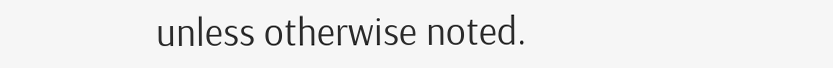unless otherwise noted.